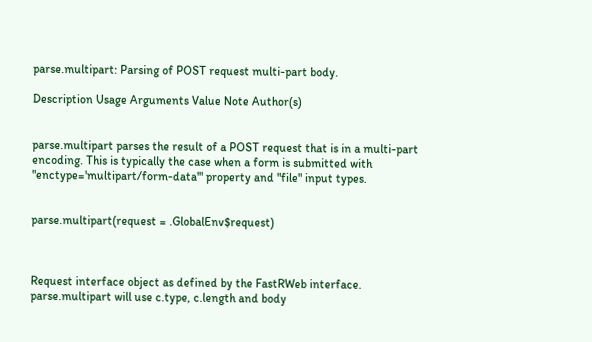parse.multipart: Parsing of POST request multi-part body.

Description Usage Arguments Value Note Author(s)


parse.multipart parses the result of a POST request that is in a multi-part encoding. This is typically the case when a form is submitted with "enctype='multipart/form-data'" property and "file" input types.


parse.multipart(request = .GlobalEnv$request)



Request interface object as defined by the FastRWeb interface. parse.multipart will use c.type, c.length and body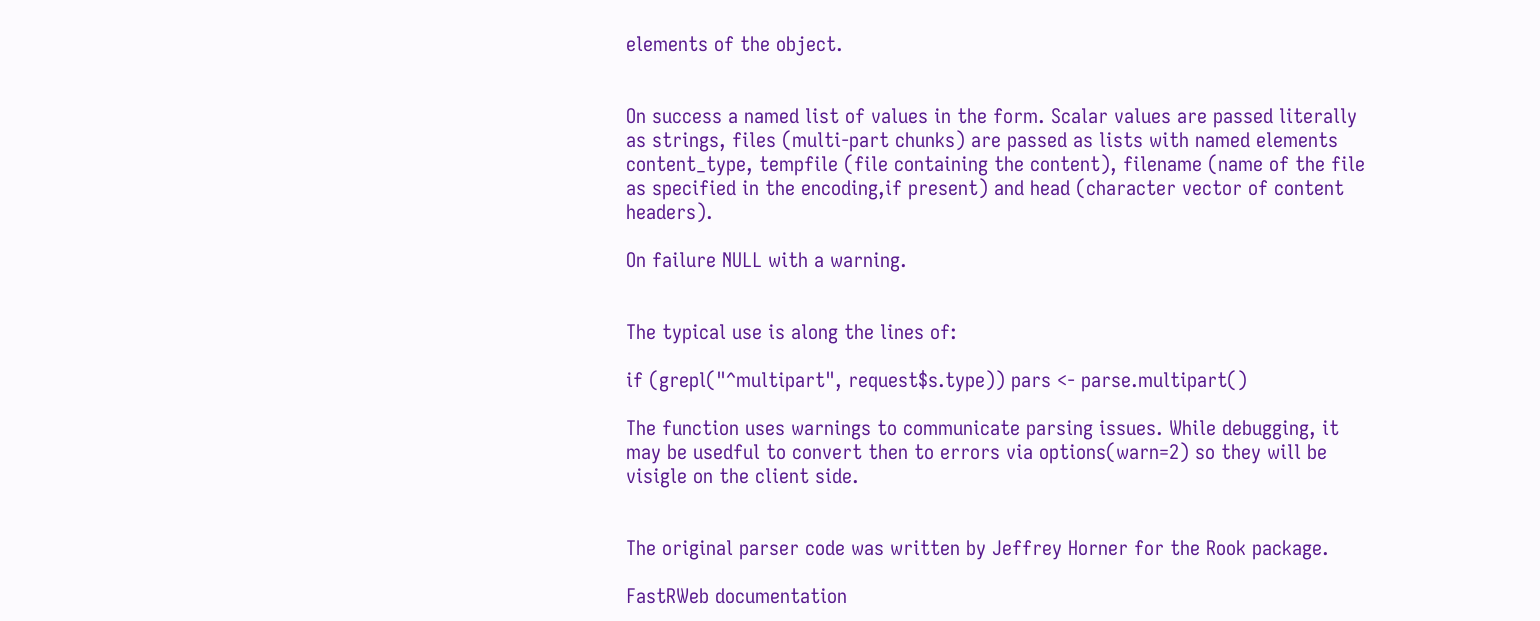elements of the object.


On success a named list of values in the form. Scalar values are passed literally as strings, files (multi-part chunks) are passed as lists with named elements content_type, tempfile (file containing the content), filename (name of the file as specified in the encoding,if present) and head (character vector of content headers).

On failure NULL with a warning.


The typical use is along the lines of:

if (grepl("^multipart", request$s.type)) pars <- parse.multipart()

The function uses warnings to communicate parsing issues. While debugging, it may be usedful to convert then to errors via options(warn=2) so they will be visigle on the client side.


The original parser code was written by Jeffrey Horner for the Rook package.

FastRWeb documentation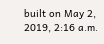built on May 2, 2019, 2:16 a.m.